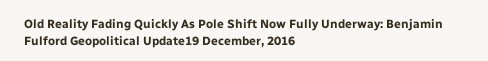Old Reality Fading Quickly As Pole Shift Now Fully Underway: Benjamin Fulford Geopolitical Update19 December, 2016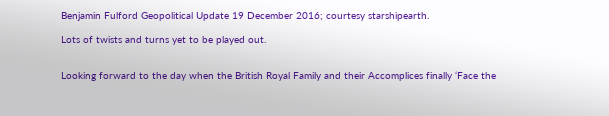Benjamin Fulford Geopolitical Update 19 December 2016; courtesy starshipearth.

Lots of twists and turns yet to be played out.


Looking forward to the day when the British Royal Family and their Accomplices finally ‘Face the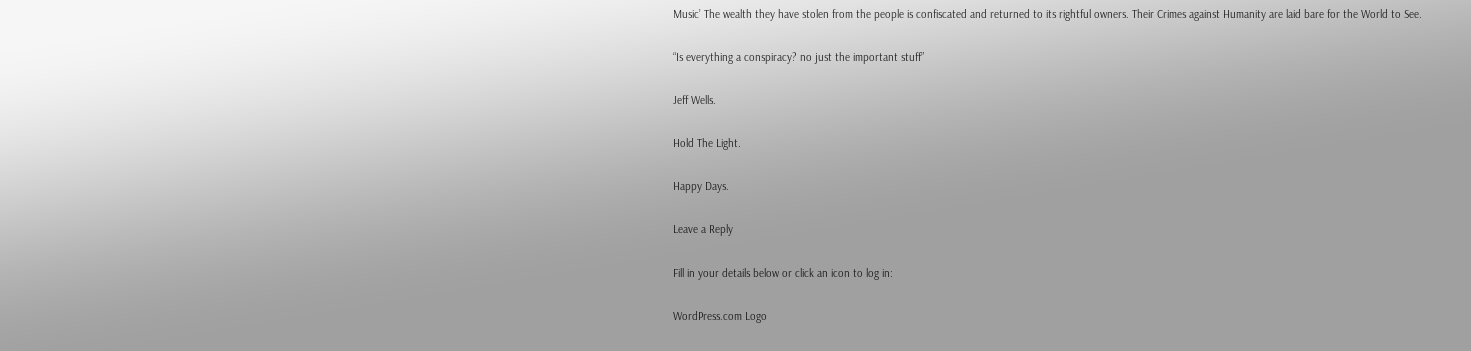Music’ The wealth they have stolen from the people is confiscated and returned to its rightful owners. Their Crimes against Humanity are laid bare for the World to See.

“Is everything a conspiracy? no just the important stuff”

Jeff Wells.

Hold The Light.

Happy Days.

Leave a Reply

Fill in your details below or click an icon to log in:

WordPress.com Logo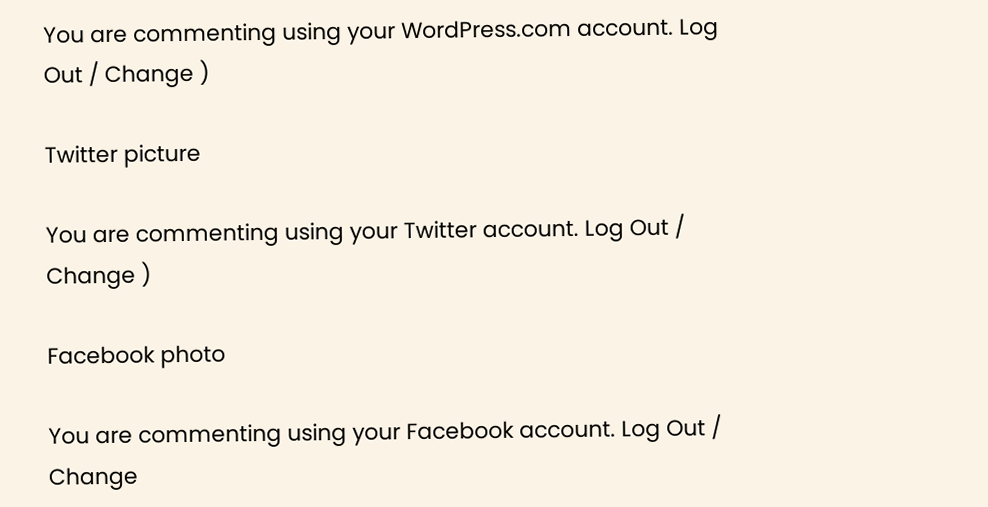You are commenting using your WordPress.com account. Log Out / Change )

Twitter picture

You are commenting using your Twitter account. Log Out / Change )

Facebook photo

You are commenting using your Facebook account. Log Out / Change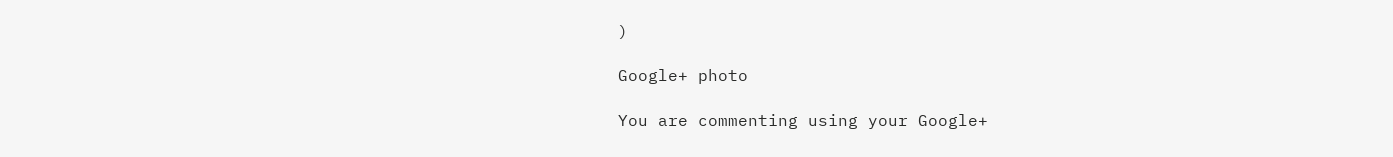)

Google+ photo

You are commenting using your Google+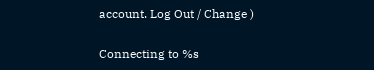account. Log Out / Change )

Connecting to %s